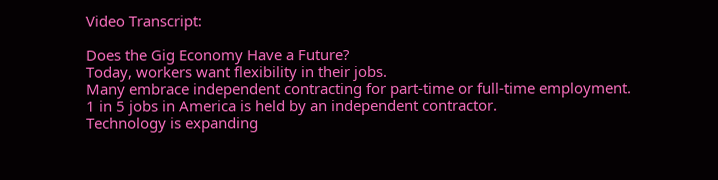Video Transcript:

Does the Gig Economy Have a Future?
Today, workers want flexibility in their jobs.
Many embrace independent contracting for part-time or full-time employment.
1 in 5 jobs in America is held by an independent contractor.
Technology is expanding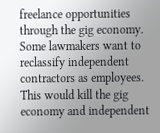freelance opportunities through the gig economy.
Some lawmakers want to reclassify independent contractors as employees.
This would kill the gig economy and independent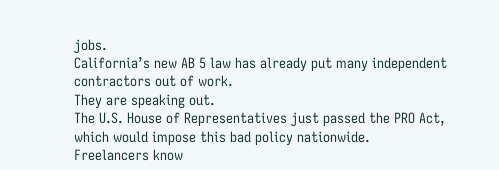jobs.
California’s new AB 5 law has already put many independent contractors out of work.
They are speaking out.
The U.S. House of Representatives just passed the PRO Act, which would impose this bad policy nationwide.
Freelancers know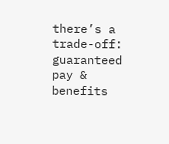there’s a trade-off: guaranteed pay & benefits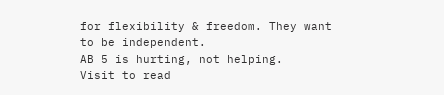for flexibility & freedom. They want to be independent.
AB 5 is hurting, not helping.
Visit to read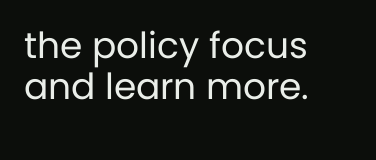the policy focus and learn more.